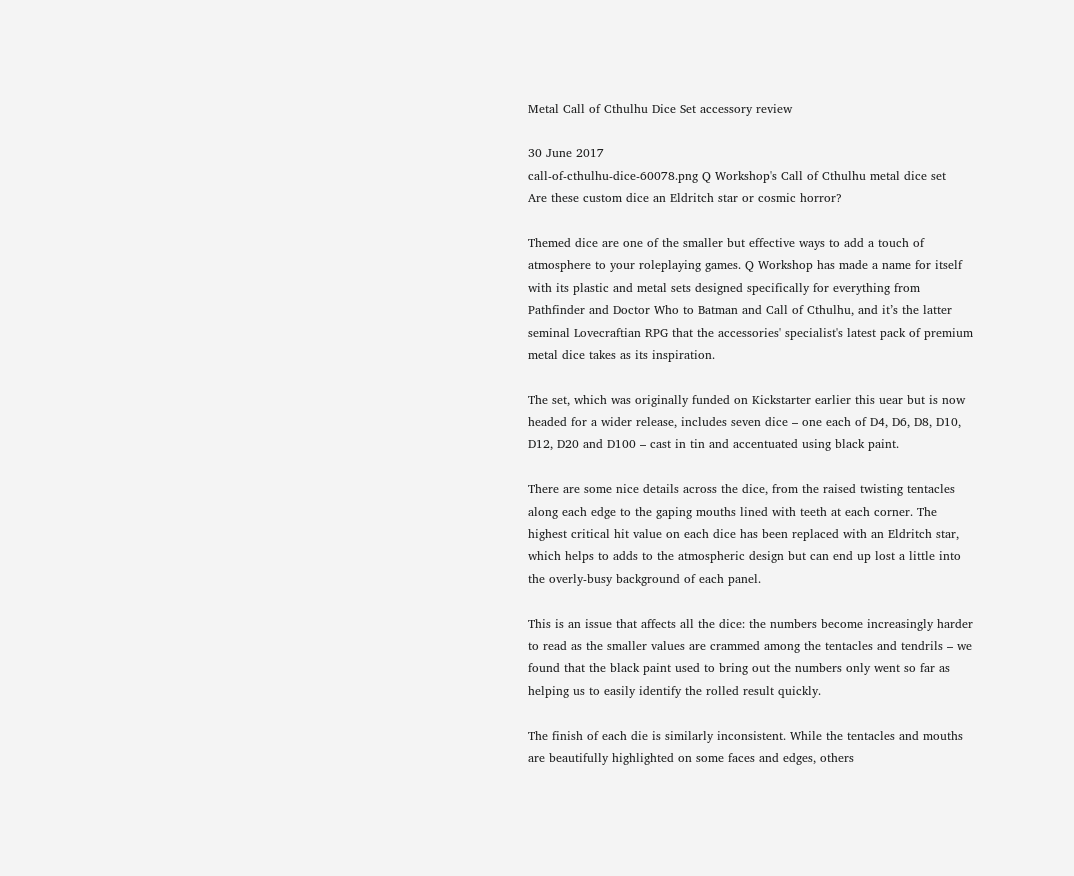Metal Call of Cthulhu Dice Set accessory review

30 June 2017
call-of-cthulhu-dice-60078.png Q Workshop's Call of Cthulhu metal dice set
Are these custom dice an Eldritch star or cosmic horror?

Themed dice are one of the smaller but effective ways to add a touch of atmosphere to your roleplaying games. Q Workshop has made a name for itself with its plastic and metal sets designed specifically for everything from Pathfinder and Doctor Who to Batman and Call of Cthulhu, and it’s the latter seminal Lovecraftian RPG that the accessories' specialist's latest pack of premium metal dice takes as its inspiration.

The set, which was originally funded on Kickstarter earlier this uear but is now headed for a wider release, includes seven dice – one each of D4, D6, D8, D10, D12, D20 and D100 – cast in tin and accentuated using black paint.

There are some nice details across the dice, from the raised twisting tentacles along each edge to the gaping mouths lined with teeth at each corner. The highest critical hit value on each dice has been replaced with an Eldritch star, which helps to adds to the atmospheric design but can end up lost a little into the overly-busy background of each panel.

This is an issue that affects all the dice: the numbers become increasingly harder to read as the smaller values are crammed among the tentacles and tendrils – we found that the black paint used to bring out the numbers only went so far as helping us to easily identify the rolled result quickly.

The finish of each die is similarly inconsistent. While the tentacles and mouths are beautifully highlighted on some faces and edges, others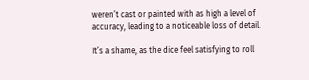weren’t cast or painted with as high a level of accuracy, leading to a noticeable loss of detail.

It’s a shame, as the dice feel satisfying to roll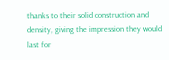thanks to their solid construction and density, giving the impression they would last for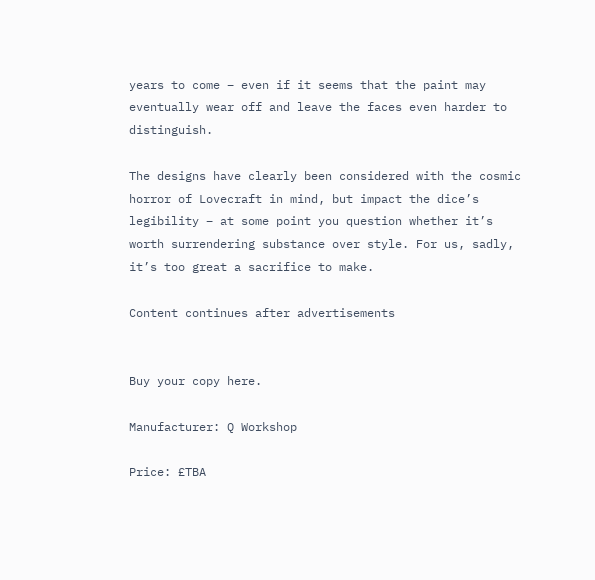years to come – even if it seems that the paint may eventually wear off and leave the faces even harder to distinguish.

The designs have clearly been considered with the cosmic horror of Lovecraft in mind, but impact the dice’s legibility – at some point you question whether it’s worth surrendering substance over style. For us, sadly, it’s too great a sacrifice to make.

Content continues after advertisements


Buy your copy here.

Manufacturer: Q Workshop

Price: £TBA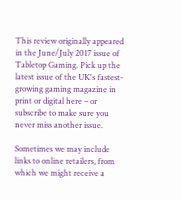This review originally appeared in the June/July 2017 issue of Tabletop Gaming. Pick up the latest issue of the UK's fastest-growing gaming magazine in print or digital here – or subscribe to make sure you never miss another issue.

Sometimes we may include links to online retailers, from which we might receive a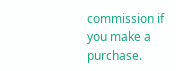commission if you make a purchase.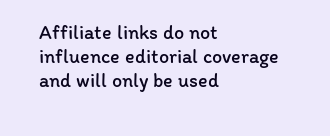Affiliate links do not influence editorial coverage and will only be used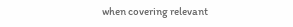when covering relevant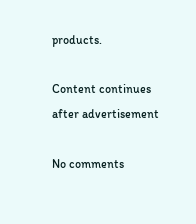products.

Content continues after advertisement

No comments